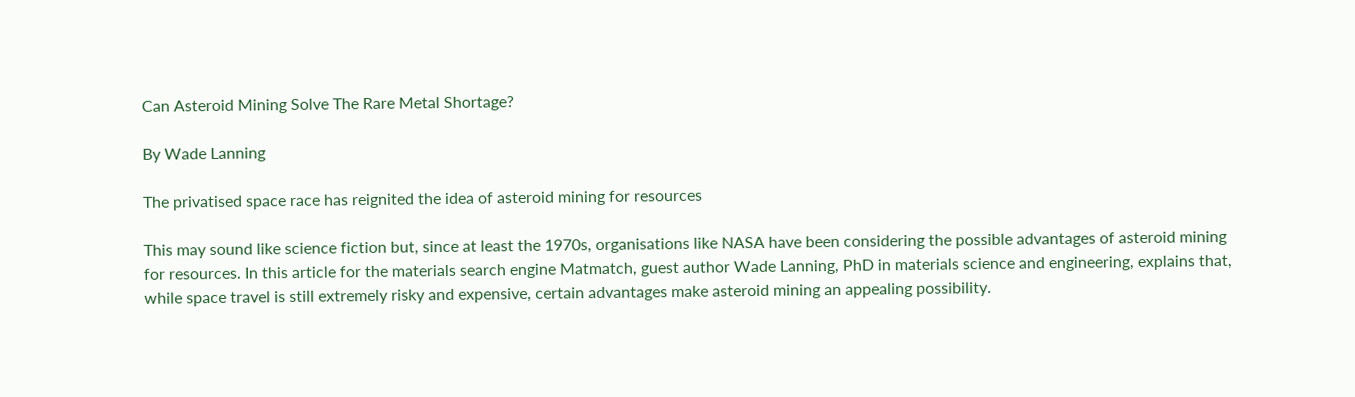Can Asteroid Mining Solve The Rare Metal Shortage?

By Wade Lanning

The privatised space race has reignited the idea of asteroid mining for resources

This may sound like science fiction but, since at least the 1970s, organisations like NASA have been considering the possible advantages of asteroid mining for resources. In this article for the materials search engine Matmatch, guest author Wade Lanning, PhD in materials science and engineering, explains that, while space travel is still extremely risky and expensive, certain advantages make asteroid mining an appealing possibility.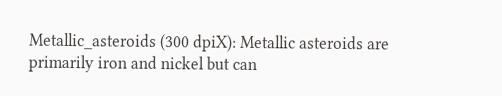Metallic_asteroids (300 dpiX): Metallic asteroids are primarily iron and nickel but can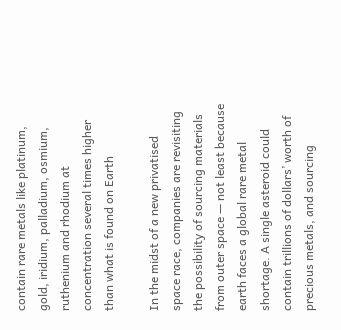contain rare metals like platinum, gold, iridium, palladium, osmium, ruthenium and rhodium at concentration several times higher than what is found on Earth

In the midst of a new privatised space race, companies are revisiting the possibility of sourcing materials from outer space — not least because earth faces a global rare metal shortage. A single asteroid could contain trillions of dollars’ worth of precious metals, and sourcing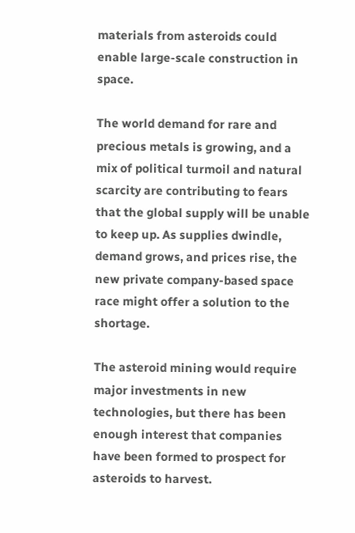materials from asteroids could enable large-scale construction in space.

The world demand for rare and precious metals is growing, and a mix of political turmoil and natural scarcity are contributing to fears that the global supply will be unable to keep up. As supplies dwindle, demand grows, and prices rise, the new private company-based space race might offer a solution to the shortage.

The asteroid mining would require major investments in new technologies, but there has been enough interest that companies have been formed to prospect for asteroids to harvest.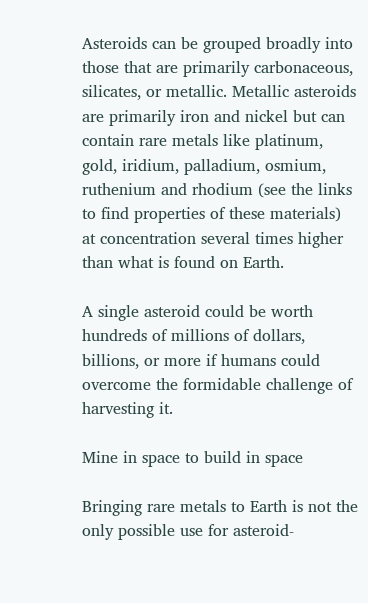Asteroids can be grouped broadly into those that are primarily carbonaceous, silicates, or metallic. Metallic asteroids are primarily iron and nickel but can contain rare metals like platinum, gold, iridium, palladium, osmium, ruthenium and rhodium (see the links to find properties of these materials) at concentration several times higher than what is found on Earth.

A single asteroid could be worth hundreds of millions of dollars, billions, or more if humans could overcome the formidable challenge of harvesting it.

Mine in space to build in space

Bringing rare metals to Earth is not the only possible use for asteroid-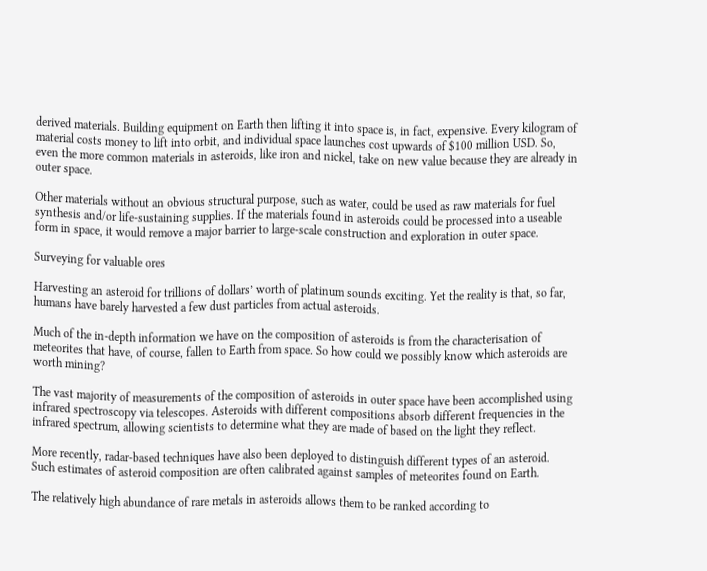derived materials. Building equipment on Earth then lifting it into space is, in fact, expensive. Every kilogram of material costs money to lift into orbit, and individual space launches cost upwards of $100 million USD. So, even the more common materials in asteroids, like iron and nickel, take on new value because they are already in outer space.

Other materials without an obvious structural purpose, such as water, could be used as raw materials for fuel synthesis and/or life-sustaining supplies. If the materials found in asteroids could be processed into a useable form in space, it would remove a major barrier to large-scale construction and exploration in outer space.

Surveying for valuable ores

Harvesting an asteroid for trillions of dollars’ worth of platinum sounds exciting. Yet the reality is that, so far, humans have barely harvested a few dust particles from actual asteroids.

Much of the in-depth information we have on the composition of asteroids is from the characterisation of meteorites that have, of course, fallen to Earth from space. So how could we possibly know which asteroids are worth mining?

The vast majority of measurements of the composition of asteroids in outer space have been accomplished using infrared spectroscopy via telescopes. Asteroids with different compositions absorb different frequencies in the infrared spectrum, allowing scientists to determine what they are made of based on the light they reflect.

More recently, radar-based techniques have also been deployed to distinguish different types of an asteroid. Such estimates of asteroid composition are often calibrated against samples of meteorites found on Earth.

The relatively high abundance of rare metals in asteroids allows them to be ranked according to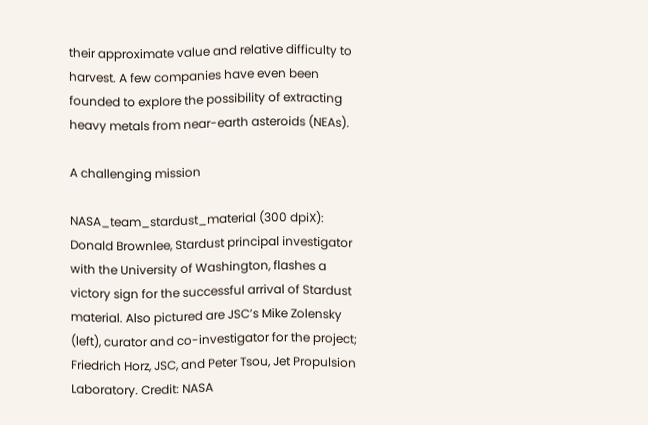their approximate value and relative difficulty to harvest. A few companies have even been founded to explore the possibility of extracting heavy metals from near-earth asteroids (NEAs).

A challenging mission

NASA_team_stardust_material (300 dpiX): Donald Brownlee, Stardust principal investigator with the University of Washington, flashes a victory sign for the successful arrival of Stardust material. Also pictured are JSC’s Mike Zolensky (left), curator and co-investigator for the project; Friedrich Horz, JSC, and Peter Tsou, Jet Propulsion Laboratory. Credit: NASA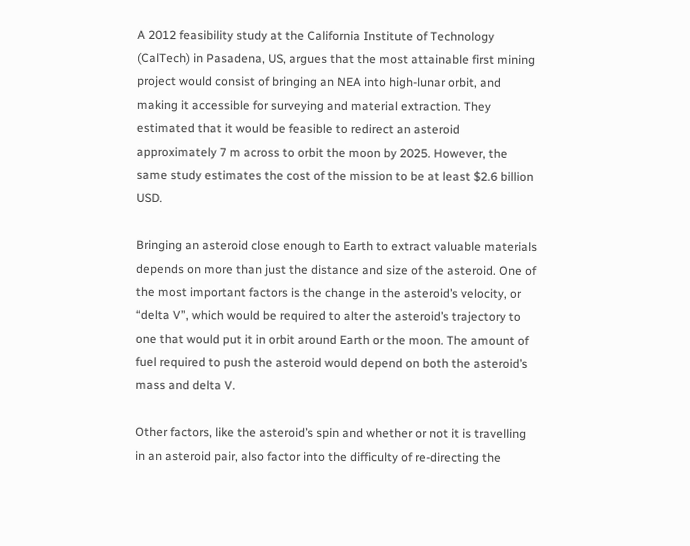A 2012 feasibility study at the California Institute of Technology (CalTech) in Pasadena, US, argues that the most attainable first mining project would consist of bringing an NEA into high-lunar orbit, and making it accessible for surveying and material extraction. They estimated that it would be feasible to redirect an asteroid approximately 7 m across to orbit the moon by 2025. However, the same study estimates the cost of the mission to be at least $2.6 billion USD.

Bringing an asteroid close enough to Earth to extract valuable materials depends on more than just the distance and size of the asteroid. One of the most important factors is the change in the asteroid’s velocity, or “delta V”, which would be required to alter the asteroid’s trajectory to one that would put it in orbit around Earth or the moon. The amount of fuel required to push the asteroid would depend on both the asteroid’s mass and delta V.

Other factors, like the asteroid’s spin and whether or not it is travelling in an asteroid pair, also factor into the difficulty of re-directing the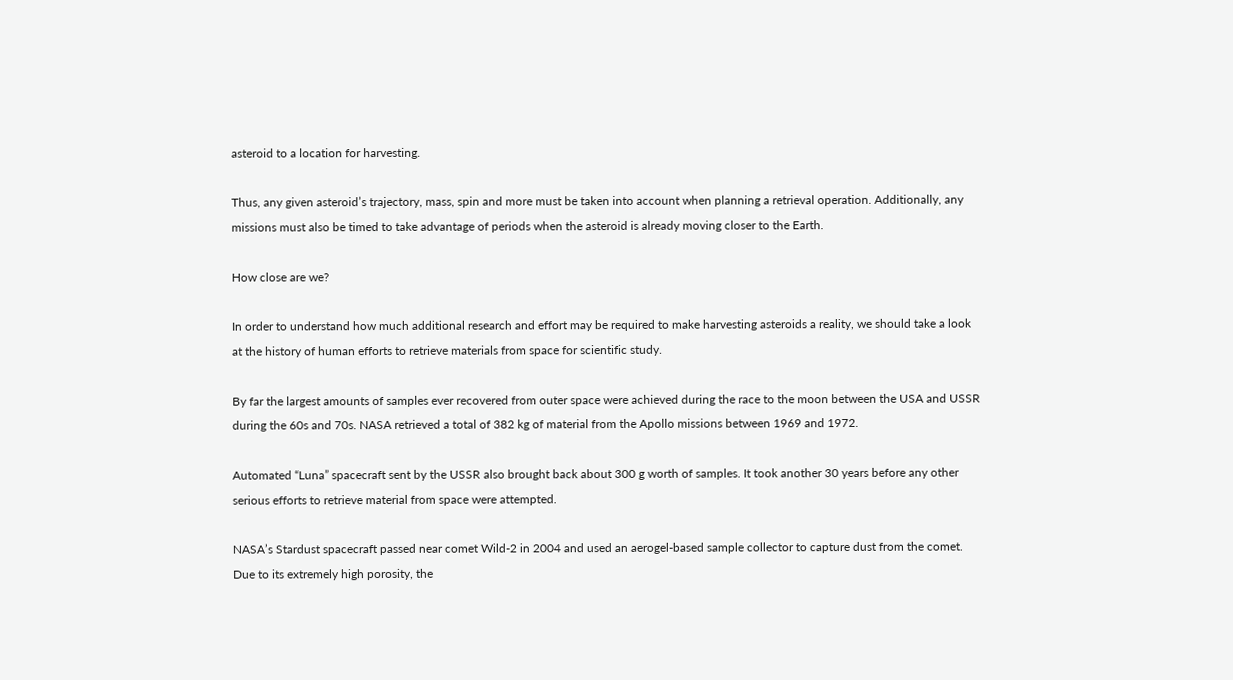asteroid to a location for harvesting.

Thus, any given asteroid’s trajectory, mass, spin and more must be taken into account when planning a retrieval operation. Additionally, any missions must also be timed to take advantage of periods when the asteroid is already moving closer to the Earth.

How close are we?

In order to understand how much additional research and effort may be required to make harvesting asteroids a reality, we should take a look at the history of human efforts to retrieve materials from space for scientific study.

By far the largest amounts of samples ever recovered from outer space were achieved during the race to the moon between the USA and USSR during the 60s and 70s. NASA retrieved a total of 382 kg of material from the Apollo missions between 1969 and 1972.

Automated “Luna” spacecraft sent by the USSR also brought back about 300 g worth of samples. It took another 30 years before any other serious efforts to retrieve material from space were attempted.

NASA’s Stardust spacecraft passed near comet Wild-2 in 2004 and used an aerogel-based sample collector to capture dust from the comet. Due to its extremely high porosity, the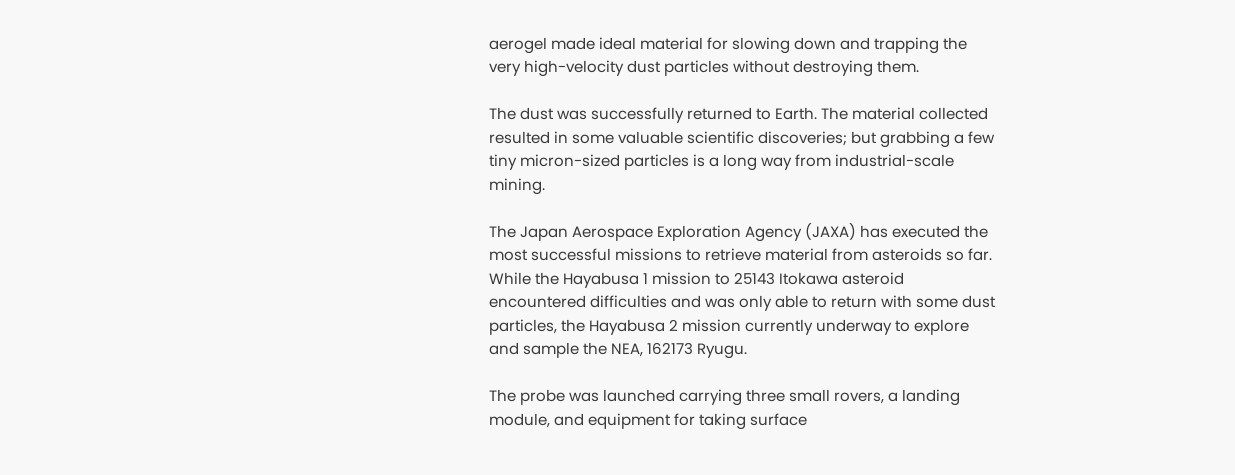aerogel made ideal material for slowing down and trapping the very high-velocity dust particles without destroying them.

The dust was successfully returned to Earth. The material collected resulted in some valuable scientific discoveries; but grabbing a few tiny micron-sized particles is a long way from industrial-scale mining.

The Japan Aerospace Exploration Agency (JAXA) has executed the most successful missions to retrieve material from asteroids so far. While the Hayabusa 1 mission to 25143 Itokawa asteroid encountered difficulties and was only able to return with some dust particles, the Hayabusa 2 mission currently underway to explore and sample the NEA, 162173 Ryugu.

The probe was launched carrying three small rovers, a landing module, and equipment for taking surface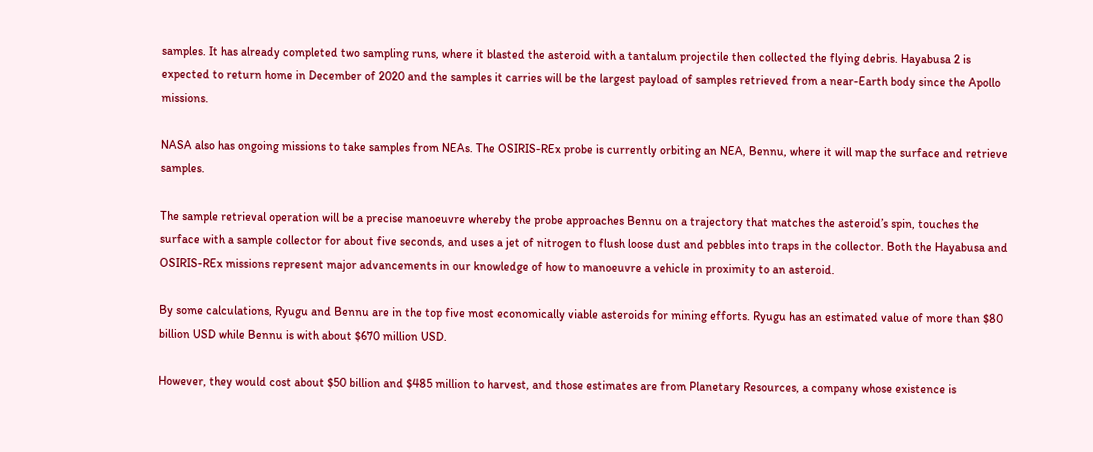samples. It has already completed two sampling runs, where it blasted the asteroid with a tantalum projectile then collected the flying debris. Hayabusa 2 is expected to return home in December of 2020 and the samples it carries will be the largest payload of samples retrieved from a near-Earth body since the Apollo missions.

NASA also has ongoing missions to take samples from NEAs. The OSIRIS-REx probe is currently orbiting an NEA, Bennu, where it will map the surface and retrieve samples.

The sample retrieval operation will be a precise manoeuvre whereby the probe approaches Bennu on a trajectory that matches the asteroid’s spin, touches the surface with a sample collector for about five seconds, and uses a jet of nitrogen to flush loose dust and pebbles into traps in the collector. Both the Hayabusa and OSIRIS-REx missions represent major advancements in our knowledge of how to manoeuvre a vehicle in proximity to an asteroid.

By some calculations, Ryugu and Bennu are in the top five most economically viable asteroids for mining efforts. Ryugu has an estimated value of more than $80 billion USD while Bennu is with about $670 million USD.

However, they would cost about $50 billion and $485 million to harvest, and those estimates are from Planetary Resources, a company whose existence is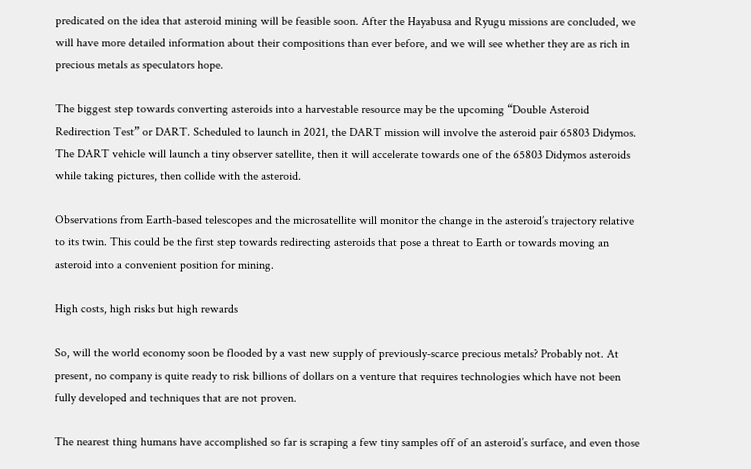predicated on the idea that asteroid mining will be feasible soon. After the Hayabusa and Ryugu missions are concluded, we will have more detailed information about their compositions than ever before, and we will see whether they are as rich in precious metals as speculators hope.

The biggest step towards converting asteroids into a harvestable resource may be the upcoming “Double Asteroid Redirection Test” or DART. Scheduled to launch in 2021, the DART mission will involve the asteroid pair 65803 Didymos. The DART vehicle will launch a tiny observer satellite, then it will accelerate towards one of the 65803 Didymos asteroids while taking pictures, then collide with the asteroid.

Observations from Earth-based telescopes and the microsatellite will monitor the change in the asteroid’s trajectory relative to its twin. This could be the first step towards redirecting asteroids that pose a threat to Earth or towards moving an asteroid into a convenient position for mining.

High costs, high risks but high rewards

So, will the world economy soon be flooded by a vast new supply of previously-scarce precious metals? Probably not. At present, no company is quite ready to risk billions of dollars on a venture that requires technologies which have not been fully developed and techniques that are not proven.

The nearest thing humans have accomplished so far is scraping a few tiny samples off of an asteroid’s surface, and even those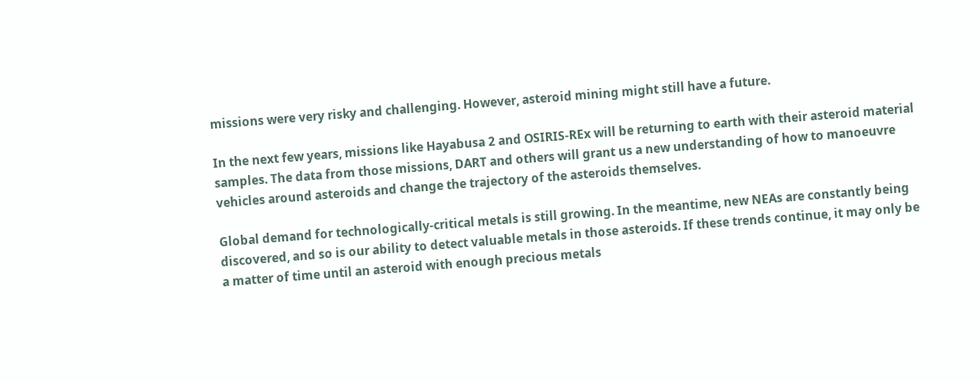missions were very risky and challenging. However, asteroid mining might still have a future.

In the next few years, missions like Hayabusa 2 and OSIRIS-REx will be returning to earth with their asteroid material samples. The data from those missions, DART and others will grant us a new understanding of how to manoeuvre vehicles around asteroids and change the trajectory of the asteroids themselves.

Global demand for technologically-critical metals is still growing. In the meantime, new NEAs are constantly being discovered, and so is our ability to detect valuable metals in those asteroids. If these trends continue, it may only be a matter of time until an asteroid with enough precious metals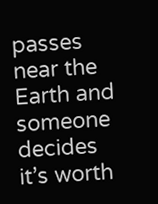passes near the Earth and someone decides it’s worth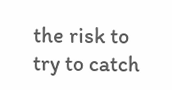the risk to try to catch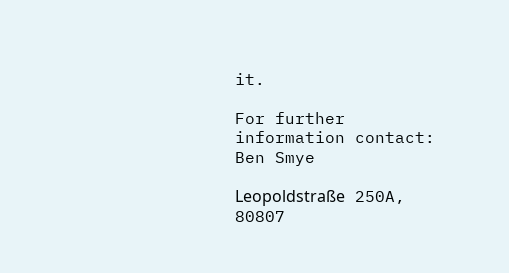it.

For further information contact: Ben Smye

Leopoldstraße 250A, 80807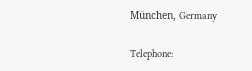München, Germany

Telephone: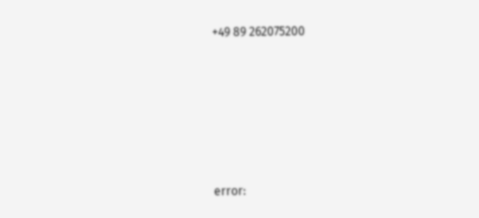+49 89 262075200






error: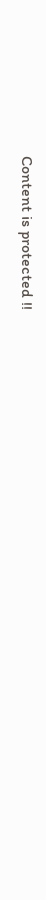Content is protected !!